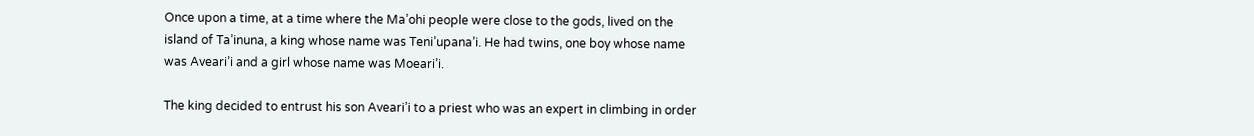Once upon a time, at a time where the Ma’ohi people were close to the gods, lived on the island of Ta’inuna, a king whose name was Teni’upana’i. He had twins, one boy whose name was Aveari’i and a girl whose name was Moeari’i.

The king decided to entrust his son Aveari’i to a priest who was an expert in climbing in order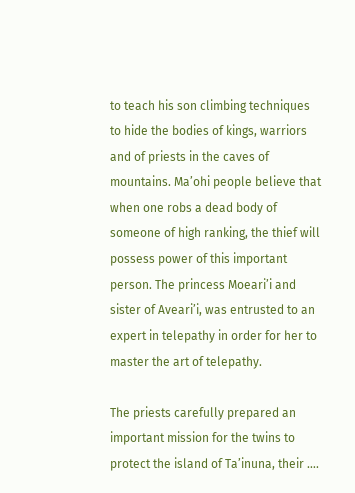to teach his son climbing techniques to hide the bodies of kings, warriors and of priests in the caves of mountains. Ma’ohi people believe that when one robs a dead body of someone of high ranking, the thief will possess power of this important person. The princess Moeari’i and sister of Aveari’i, was entrusted to an expert in telepathy in order for her to master the art of telepathy.

The priests carefully prepared an important mission for the twins to protect the island of Ta’inuna, their ….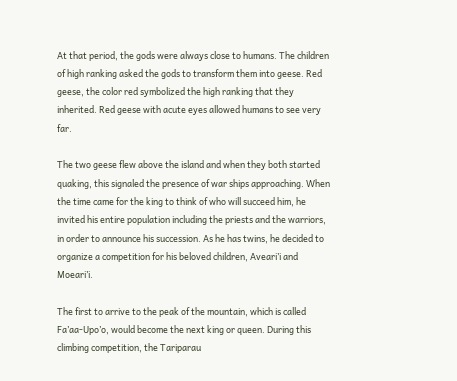At that period, the gods were always close to humans. The children of high ranking asked the gods to transform them into geese. Red geese, the color red symbolized the high ranking that they inherited. Red geese with acute eyes allowed humans to see very far.

The two geese flew above the island and when they both started quaking, this signaled the presence of war ships approaching. When the time came for the king to think of who will succeed him, he invited his entire population including the priests and the warriors, in order to announce his succession. As he has twins, he decided to organize a competition for his beloved children, Aveari’i and Moeari’i.

The first to arrive to the peak of the mountain, which is called Fa’aa-Upo’o, would become the next king or queen. During this climbing competition, the Tariparau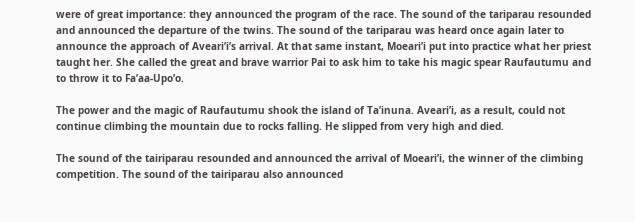were of great importance: they announced the program of the race. The sound of the tariparau resounded and announced the departure of the twins. The sound of the tariparau was heard once again later to announce the approach of Aveari’i’s arrival. At that same instant, Moeari’i put into practice what her priest taught her. She called the great and brave warrior Pai to ask him to take his magic spear Raufautumu and to throw it to Fa’aa-Upo’o.

The power and the magic of Raufautumu shook the island of Ta’inuna. Aveari’i, as a result, could not continue climbing the mountain due to rocks falling. He slipped from very high and died.

The sound of the tairiparau resounded and announced the arrival of Moeari’i, the winner of the climbing competition. The sound of the tairiparau also announced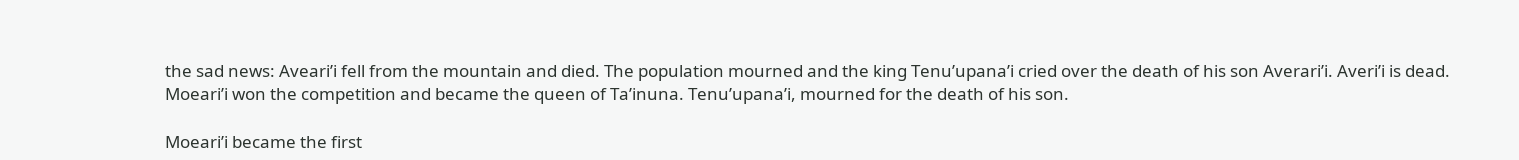the sad news: Aveari’i fell from the mountain and died. The population mourned and the king Tenu’upana’i cried over the death of his son Averari’i. Averi’i is dead. Moeari’i won the competition and became the queen of Ta’inuna. Tenu’upana’i, mourned for the death of his son.

Moeari’i became the first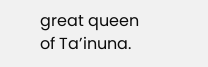great queen of Ta’inuna.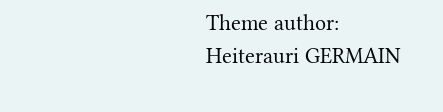Theme author:  Heiterauri GERMAIN